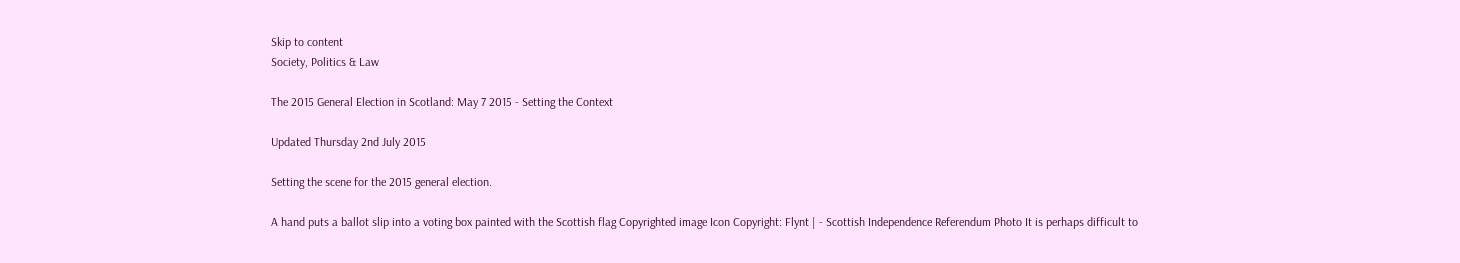Skip to content
Society, Politics & Law

The 2015 General Election in Scotland: May 7 2015 - Setting the Context

Updated Thursday 2nd July 2015

Setting the scene for the 2015 general election.

A hand puts a ballot slip into a voting box painted with the Scottish flag Copyrighted image Icon Copyright: Flynt | - Scottish Independence Referendum Photo It is perhaps difficult to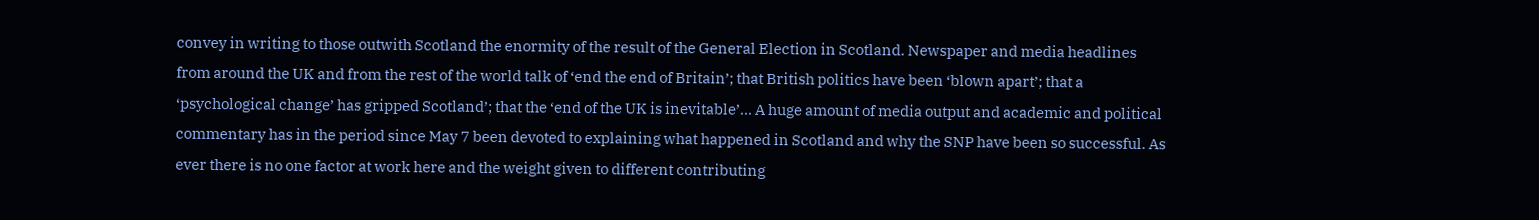convey in writing to those outwith Scotland the enormity of the result of the General Election in Scotland. Newspaper and media headlines from around the UK and from the rest of the world talk of ‘end the end of Britain’; that British politics have been ‘blown apart’; that a ‘psychological change’ has gripped Scotland’; that the ‘end of the UK is inevitable’… A huge amount of media output and academic and political commentary has in the period since May 7 been devoted to explaining what happened in Scotland and why the SNP have been so successful. As ever there is no one factor at work here and the weight given to different contributing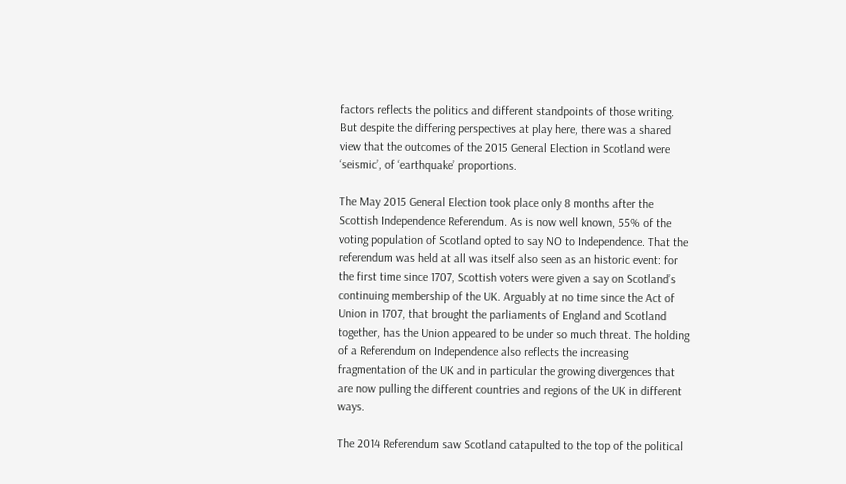factors reflects the politics and different standpoints of those writing. But despite the differing perspectives at play here, there was a shared view that the outcomes of the 2015 General Election in Scotland were ‘seismic’, of ‘earthquake’ proportions.

The May 2015 General Election took place only 8 months after the Scottish Independence Referendum. As is now well known, 55% of the voting population of Scotland opted to say NO to Independence. That the referendum was held at all was itself also seen as an historic event: for the first time since 1707, Scottish voters were given a say on Scotland’s continuing membership of the UK. Arguably at no time since the Act of Union in 1707, that brought the parliaments of England and Scotland together, has the Union appeared to be under so much threat. The holding of a Referendum on Independence also reflects the increasing fragmentation of the UK and in particular the growing divergences that are now pulling the different countries and regions of the UK in different ways.

The 2014 Referendum saw Scotland catapulted to the top of the political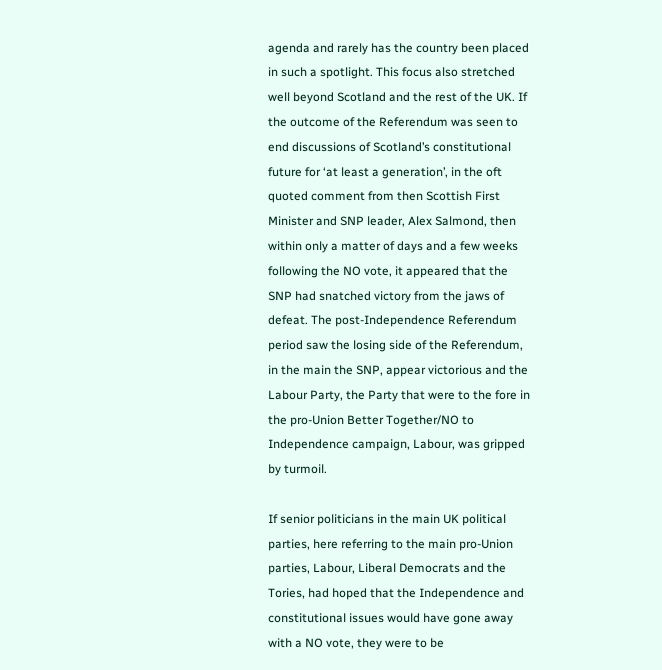agenda and rarely has the country been placed in such a spotlight. This focus also stretched well beyond Scotland and the rest of the UK. If the outcome of the Referendum was seen to end discussions of Scotland’s constitutional future for ‘at least a generation’, in the oft quoted comment from then Scottish First Minister and SNP leader, Alex Salmond, then within only a matter of days and a few weeks following the NO vote, it appeared that the SNP had snatched victory from the jaws of defeat. The post-Independence Referendum period saw the losing side of the Referendum, in the main the SNP, appear victorious and the Labour Party, the Party that were to the fore in the pro-Union Better Together/NO to Independence campaign, Labour, was gripped by turmoil.

If senior politicians in the main UK political parties, here referring to the main pro-Union parties, Labour, Liberal Democrats and the Tories, had hoped that the Independence and constitutional issues would have gone away with a NO vote, they were to be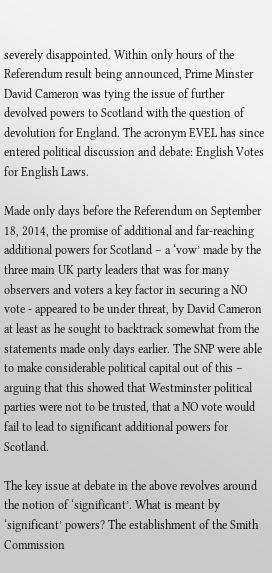severely disappointed. Within only hours of the Referendum result being announced, Prime Minster David Cameron was tying the issue of further devolved powers to Scotland with the question of devolution for England. The acronym EVEL has since entered political discussion and debate: English Votes for English Laws.

Made only days before the Referendum on September 18, 2014, the promise of additional and far-reaching additional powers for Scotland – a ‘vow’ made by the three main UK party leaders that was for many observers and voters a key factor in securing a NO vote - appeared to be under threat, by David Cameron at least as he sought to backtrack somewhat from the statements made only days earlier. The SNP were able to make considerable political capital out of this – arguing that this showed that Westminster political parties were not to be trusted, that a NO vote would fail to lead to significant additional powers for Scotland.

The key issue at debate in the above revolves around the notion of ‘significant’. What is meant by ‘significant’ powers? The establishment of the Smith Commission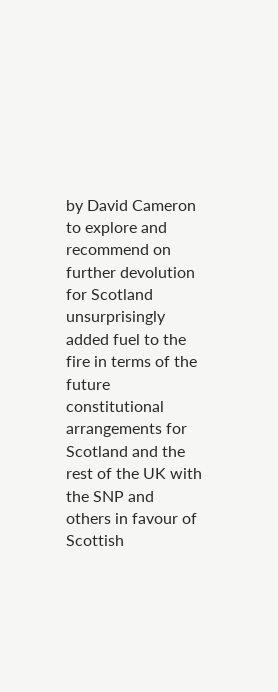by David Cameron to explore and recommend on further devolution for Scotland unsurprisingly added fuel to the fire in terms of the future constitutional arrangements for Scotland and the rest of the UK with the SNP and others in favour of Scottish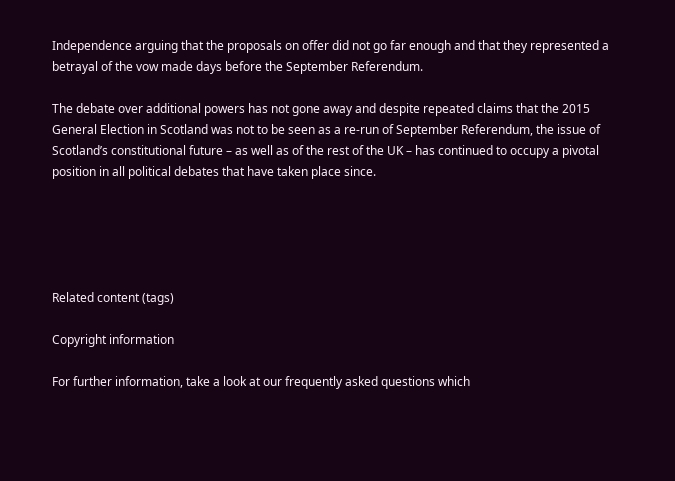Independence arguing that the proposals on offer did not go far enough and that they represented a betrayal of the vow made days before the September Referendum.

The debate over additional powers has not gone away and despite repeated claims that the 2015 General Election in Scotland was not to be seen as a re-run of September Referendum, the issue of Scotland’s constitutional future – as well as of the rest of the UK – has continued to occupy a pivotal position in all political debates that have taken place since.





Related content (tags)

Copyright information

For further information, take a look at our frequently asked questions which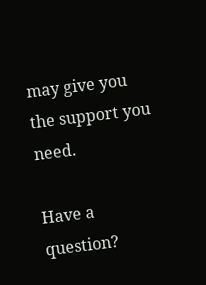may give you the support you need.

Have a question?